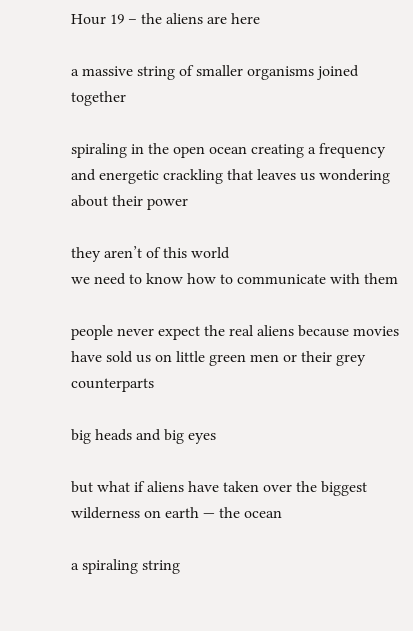Hour 19 – the aliens are here

a massive string of smaller organisms joined together

spiraling in the open ocean creating a frequency and energetic crackling that leaves us wondering about their power

they aren’t of this world
we need to know how to communicate with them

people never expect the real aliens because movies have sold us on little green men or their grey counterparts

big heads and big eyes

but what if aliens have taken over the biggest wilderness on earth — the ocean

a spiraling string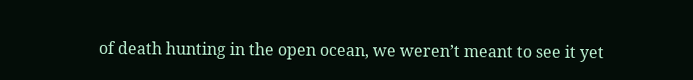of death hunting in the open ocean, we weren’t meant to see it yet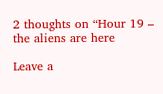2 thoughts on “Hour 19 – the aliens are here

Leave a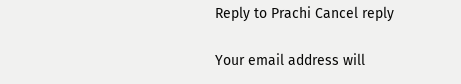Reply to Prachi Cancel reply

Your email address will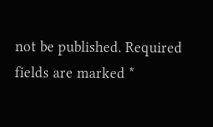not be published. Required fields are marked *